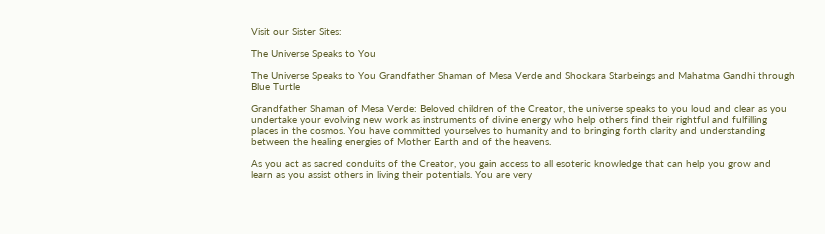Visit our Sister Sites:

The Universe Speaks to You

The Universe Speaks to You Grandfather Shaman of Mesa Verde and Shockara Starbeings and Mahatma Gandhi through Blue Turtle

Grandfather Shaman of Mesa Verde: Beloved children of the Creator, the universe speaks to you loud and clear as you undertake your evolving new work as instruments of divine energy who help others find their rightful and fulfilling places in the cosmos. You have committed yourselves to humanity and to bringing forth clarity and understanding between the healing energies of Mother Earth and of the heavens.

As you act as sacred conduits of the Creator, you gain access to all esoteric knowledge that can help you grow and learn as you assist others in living their potentials. You are very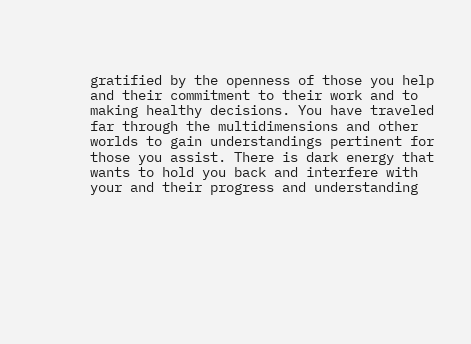gratified by the openness of those you help and their commitment to their work and to making healthy decisions. You have traveled far through the multidimensions and other worlds to gain understandings pertinent for those you assist. There is dark energy that wants to hold you back and interfere with your and their progress and understanding